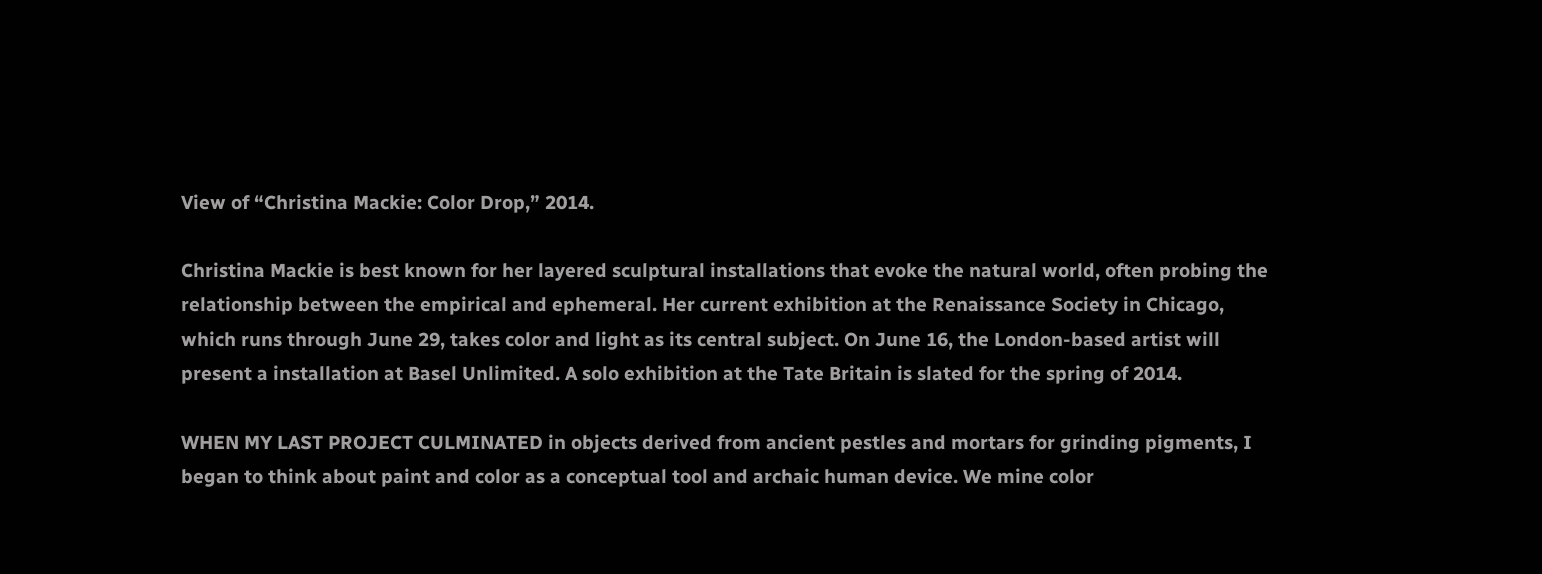View of “Christina Mackie: Color Drop,” 2014.

Christina Mackie is best known for her layered sculptural installations that evoke the natural world, often probing the relationship between the empirical and ephemeral. Her current exhibition at the Renaissance Society in Chicago, which runs through June 29, takes color and light as its central subject. On June 16, the London-based artist will present a installation at Basel Unlimited. A solo exhibition at the Tate Britain is slated for the spring of 2014.

WHEN MY LAST PROJECT CULMINATED in objects derived from ancient pestles and mortars for grinding pigments, I began to think about paint and color as a conceptual tool and archaic human device. We mine color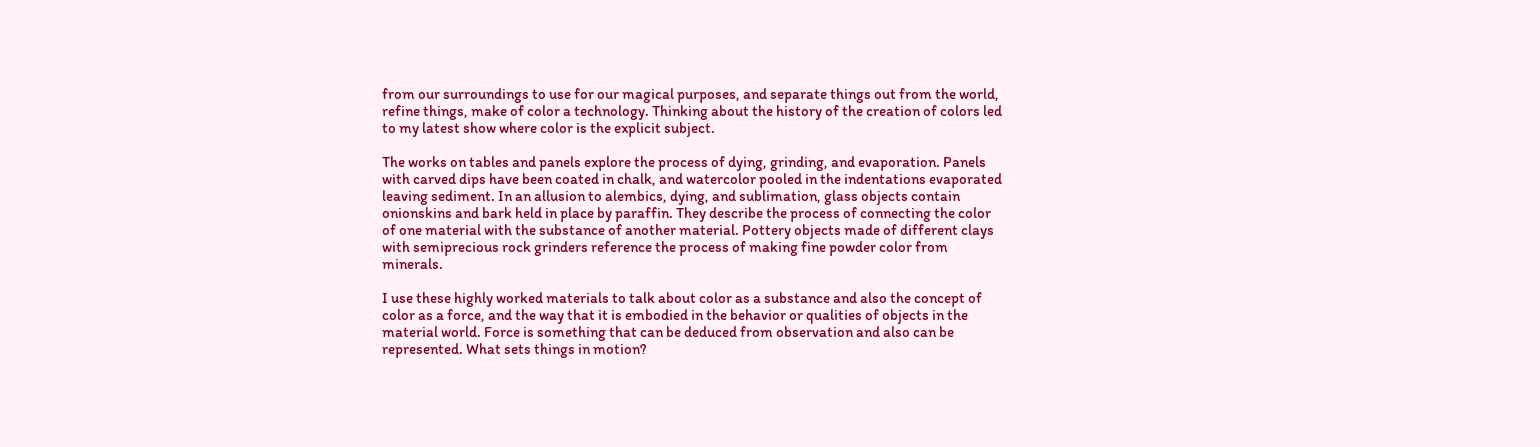from our surroundings to use for our magical purposes, and separate things out from the world, refine things, make of color a technology. Thinking about the history of the creation of colors led to my latest show where color is the explicit subject.

The works on tables and panels explore the process of dying, grinding, and evaporation. Panels with carved dips have been coated in chalk, and watercolor pooled in the indentations evaporated leaving sediment. In an allusion to alembics, dying, and sublimation, glass objects contain onionskins and bark held in place by paraffin. They describe the process of connecting the color of one material with the substance of another material. Pottery objects made of different clays with semiprecious rock grinders reference the process of making fine powder color from minerals.

I use these highly worked materials to talk about color as a substance and also the concept of color as a force, and the way that it is embodied in the behavior or qualities of objects in the material world. Force is something that can be deduced from observation and also can be represented. What sets things in motion?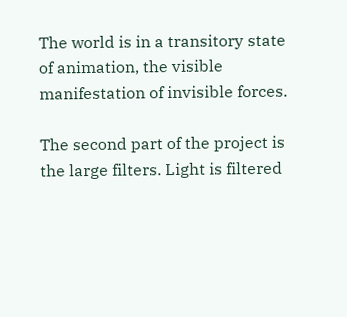The world is in a transitory state of animation, the visible manifestation of invisible forces.

The second part of the project is the large filters. Light is filtered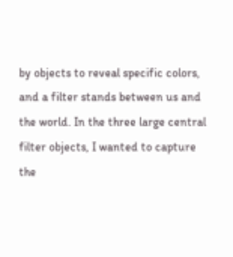by objects to reveal specific colors, and a filter stands between us and the world. In the three large central filter objects, I wanted to capture the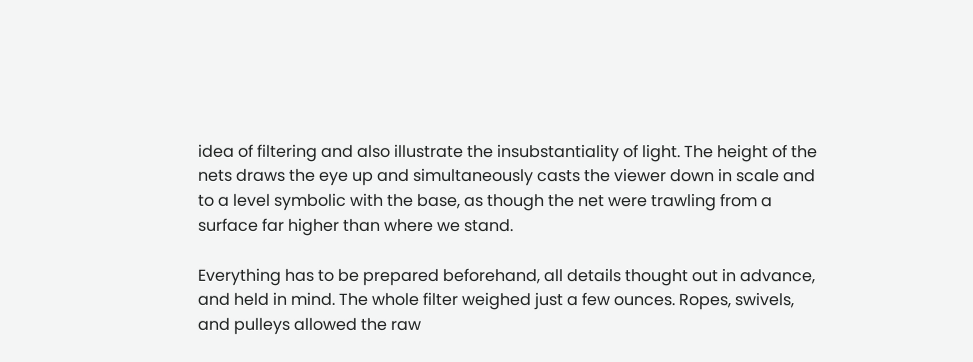idea of filtering and also illustrate the insubstantiality of light. The height of the nets draws the eye up and simultaneously casts the viewer down in scale and to a level symbolic with the base, as though the net were trawling from a surface far higher than where we stand.

Everything has to be prepared beforehand, all details thought out in advance, and held in mind. The whole filter weighed just a few ounces. Ropes, swivels, and pulleys allowed the raw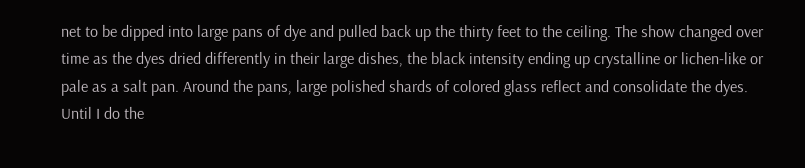net to be dipped into large pans of dye and pulled back up the thirty feet to the ceiling. The show changed over time as the dyes dried differently in their large dishes, the black intensity ending up crystalline or lichen-like or pale as a salt pan. Around the pans, large polished shards of colored glass reflect and consolidate the dyes. Until I do the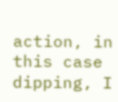action, in this case dipping, I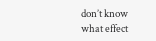don’t know what effect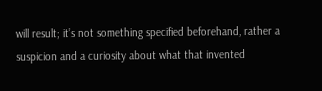will result; it’s not something specified beforehand, rather a suspicion and a curiosity about what that invented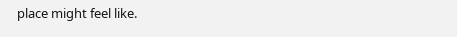place might feel like.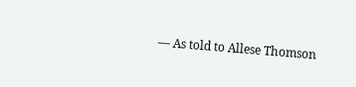— As told to Allese Thomson